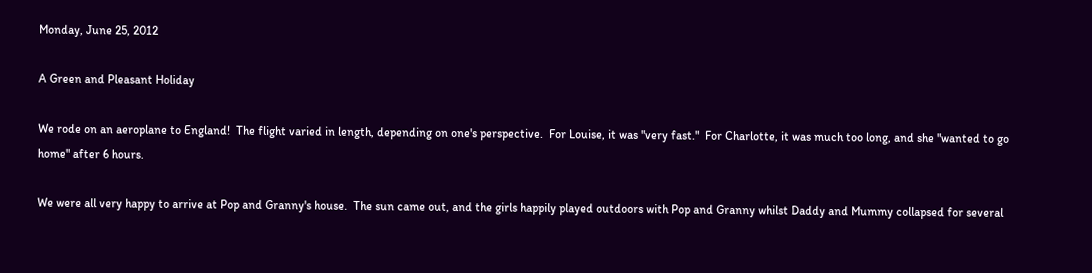Monday, June 25, 2012

A Green and Pleasant Holiday

We rode on an aeroplane to England!  The flight varied in length, depending on one's perspective.  For Louise, it was "very fast."  For Charlotte, it was much too long, and she "wanted to go home" after 6 hours.

We were all very happy to arrive at Pop and Granny's house.  The sun came out, and the girls happily played outdoors with Pop and Granny whilst Daddy and Mummy collapsed for several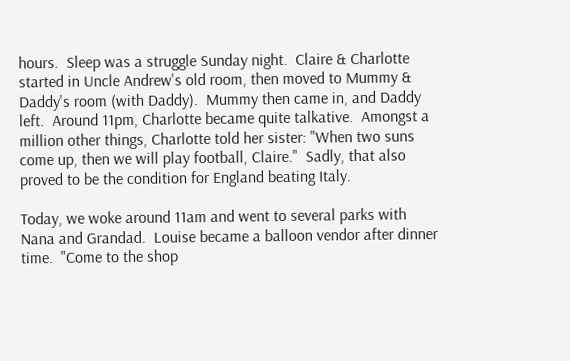hours.  Sleep was a struggle Sunday night.  Claire & Charlotte started in Uncle Andrew's old room, then moved to Mummy & Daddy's room (with Daddy).  Mummy then came in, and Daddy left.  Around 11pm, Charlotte became quite talkative.  Amongst a million other things, Charlotte told her sister: "When two suns come up, then we will play football, Claire."  Sadly, that also proved to be the condition for England beating Italy.

Today, we woke around 11am and went to several parks with Nana and Grandad.  Louise became a balloon vendor after dinner time.  "Come to the shop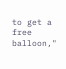to get a free balloon,"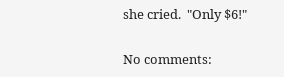she cried.  "Only $6!"

No comments: